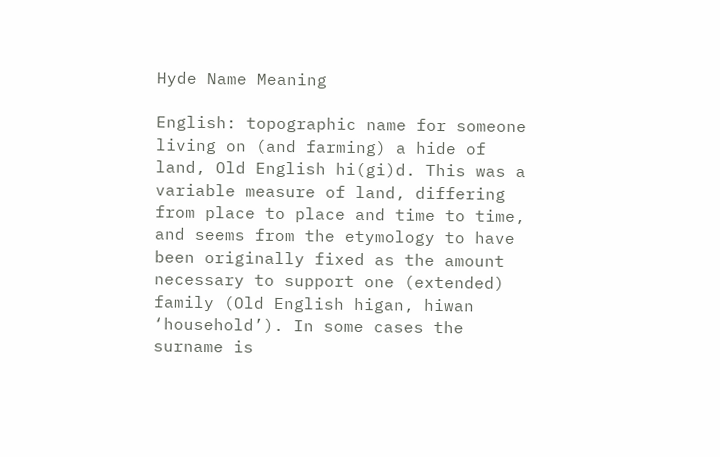Hyde Name Meaning

English: topographic name for someone living on (and farming) a hide of land, Old English hi(gi)d. This was a variable measure of land, differing from place to place and time to time, and seems from the etymology to have been originally fixed as the amount necessary to support one (extended) family (Old English higan, hiwan ‘household’). In some cases the surname is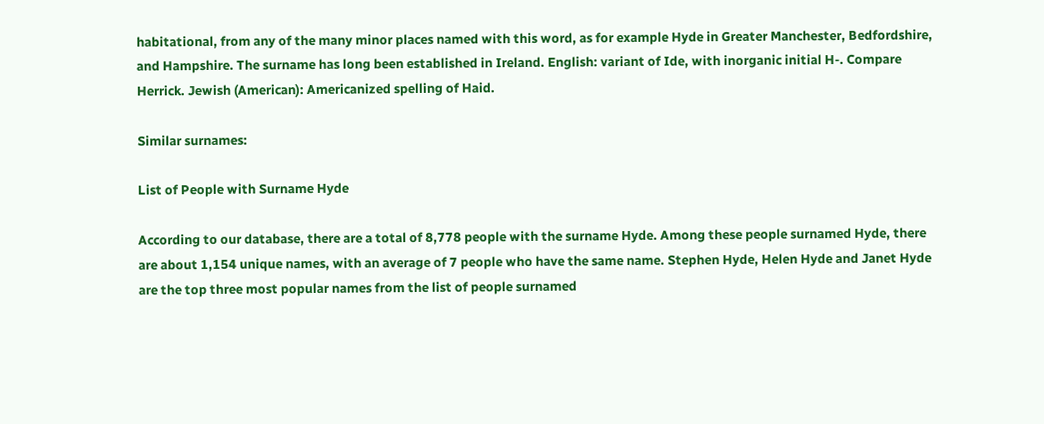habitational, from any of the many minor places named with this word, as for example Hyde in Greater Manchester, Bedfordshire, and Hampshire. The surname has long been established in Ireland. English: variant of Ide, with inorganic initial H-. Compare Herrick. Jewish (American): Americanized spelling of Haid.

Similar surnames:

List of People with Surname Hyde

According to our database, there are a total of 8,778 people with the surname Hyde. Among these people surnamed Hyde, there are about 1,154 unique names, with an average of 7 people who have the same name. Stephen Hyde, Helen Hyde and Janet Hyde are the top three most popular names from the list of people surnamed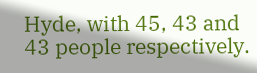Hyde, with 45, 43 and 43 people respectively.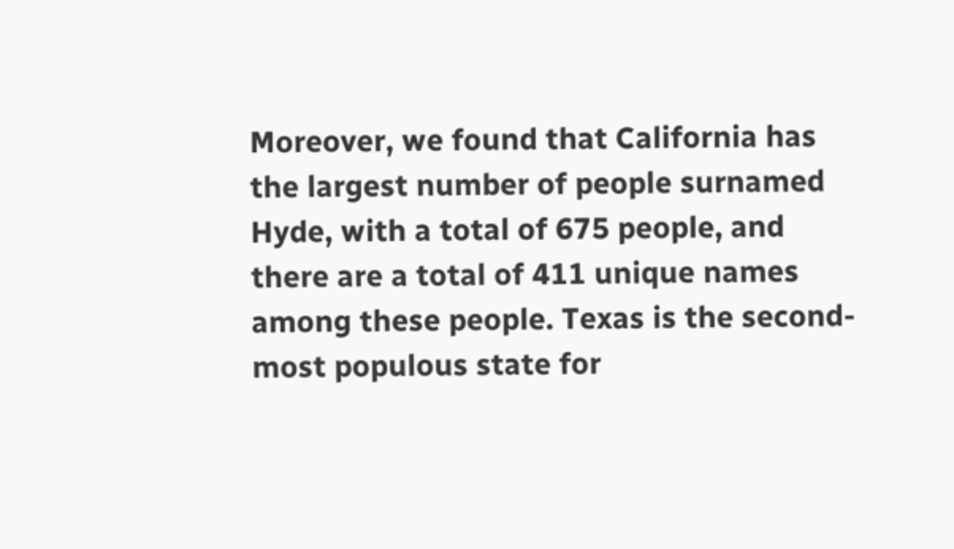Moreover, we found that California has the largest number of people surnamed Hyde, with a total of 675 people, and there are a total of 411 unique names among these people. Texas is the second-most populous state for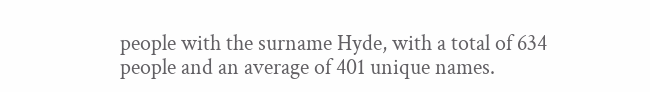people with the surname Hyde, with a total of 634 people and an average of 401 unique names.